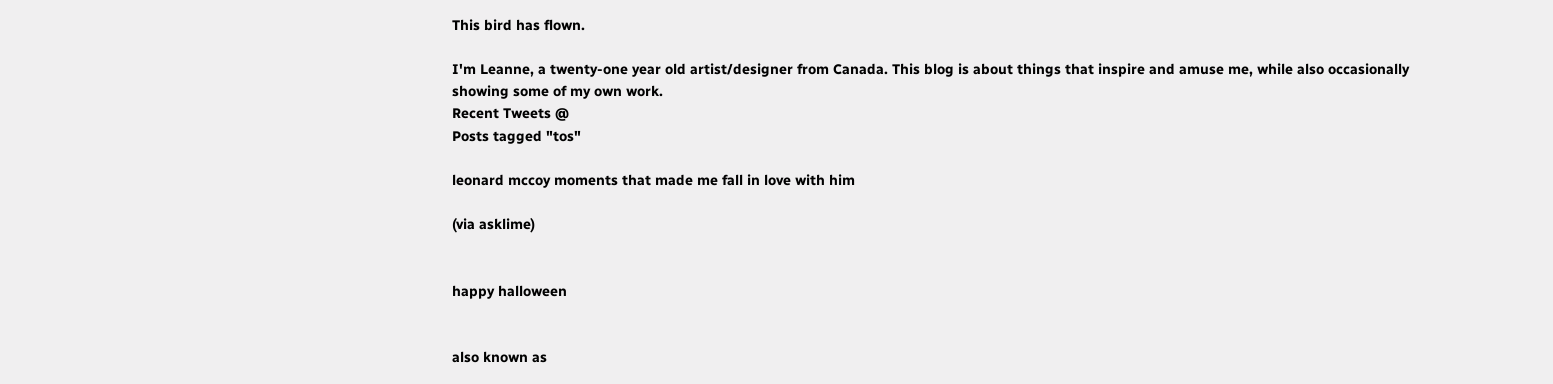This bird has flown.

I'm Leanne, a twenty-one year old artist/designer from Canada. This blog is about things that inspire and amuse me, while also occasionally showing some of my own work.
Recent Tweets @
Posts tagged "tos"

leonard mccoy moments that made me fall in love with him

(via asklime)


happy halloween


also known as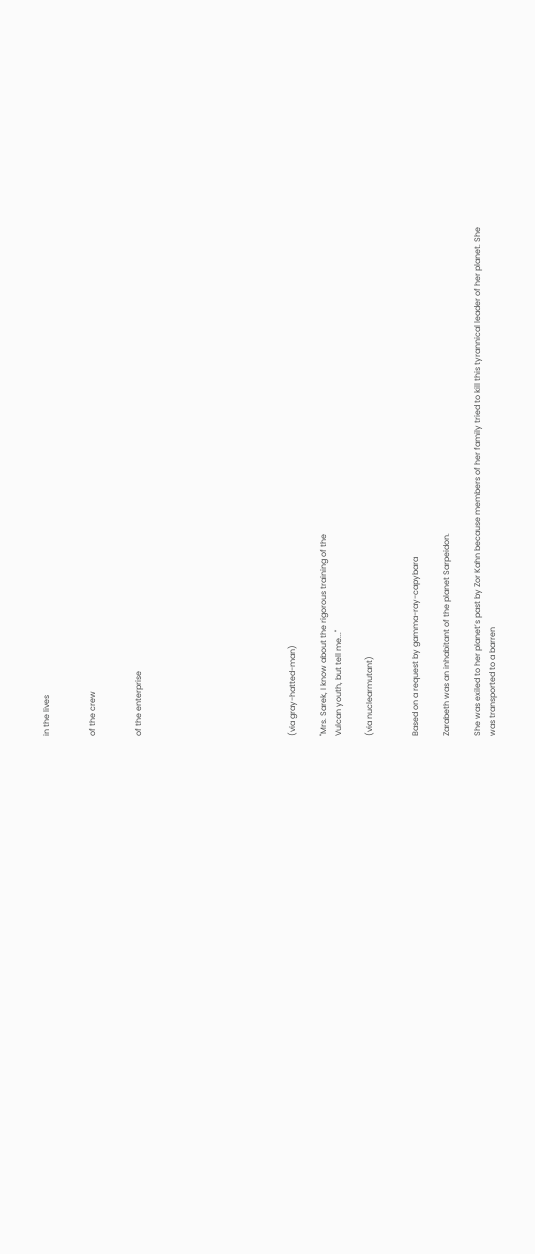in the lives


of the crew


of the enterprise









(via gray-hatted-man)

"Mrs. Sarek, I know about the rigorous training of the
Vulcan youth, but tell me..."

(via nuclearmutant)


Based on a request by gamma-ray-capybara

Zarabeth was an inhabitant of the planet Sarpeidon.

She was exiled to her planet’s past by Zor Kahn because members of her family tried to kill this tyrannical leader of her planet. She was transported to a barren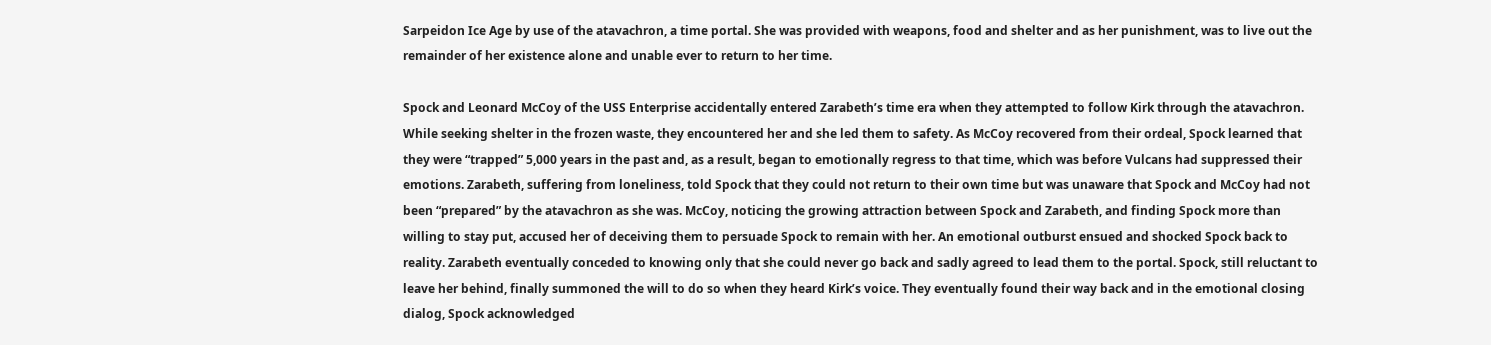Sarpeidon Ice Age by use of the atavachron, a time portal. She was provided with weapons, food and shelter and as her punishment, was to live out the remainder of her existence alone and unable ever to return to her time.

Spock and Leonard McCoy of the USS Enterprise accidentally entered Zarabeth’s time era when they attempted to follow Kirk through the atavachron. While seeking shelter in the frozen waste, they encountered her and she led them to safety. As McCoy recovered from their ordeal, Spock learned that they were “trapped” 5,000 years in the past and, as a result, began to emotionally regress to that time, which was before Vulcans had suppressed their emotions. Zarabeth, suffering from loneliness, told Spock that they could not return to their own time but was unaware that Spock and McCoy had not been “prepared” by the atavachron as she was. McCoy, noticing the growing attraction between Spock and Zarabeth, and finding Spock more than willing to stay put, accused her of deceiving them to persuade Spock to remain with her. An emotional outburst ensued and shocked Spock back to reality. Zarabeth eventually conceded to knowing only that she could never go back and sadly agreed to lead them to the portal. Spock, still reluctant to leave her behind, finally summoned the will to do so when they heard Kirk’s voice. They eventually found their way back and in the emotional closing dialog, Spock acknowledged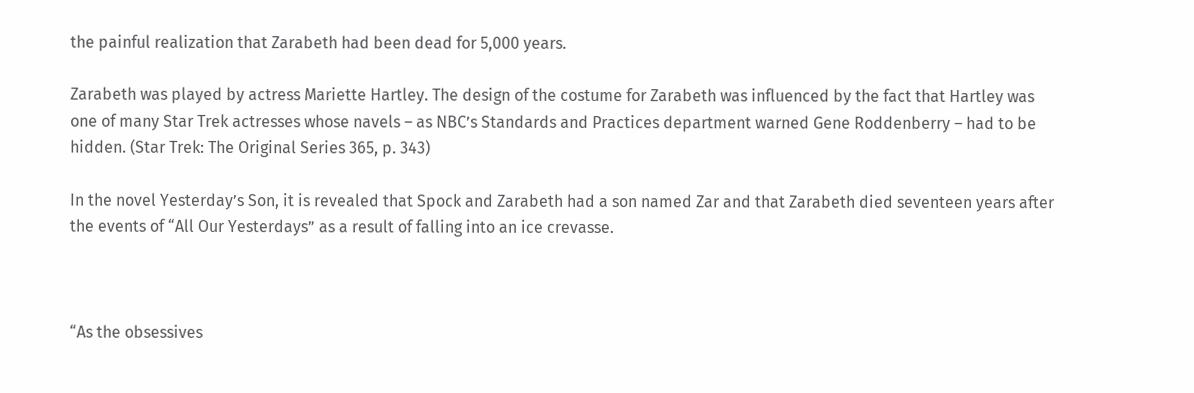the painful realization that Zarabeth had been dead for 5,000 years.

Zarabeth was played by actress Mariette Hartley. The design of the costume for Zarabeth was influenced by the fact that Hartley was one of many Star Trek actresses whose navels – as NBC’s Standards and Practices department warned Gene Roddenberry – had to be hidden. (Star Trek: The Original Series 365, p. 343)

In the novel Yesterday’s Son, it is revealed that Spock and Zarabeth had a son named Zar and that Zarabeth died seventeen years after the events of “All Our Yesterdays” as a result of falling into an ice crevasse.



“As the obsessives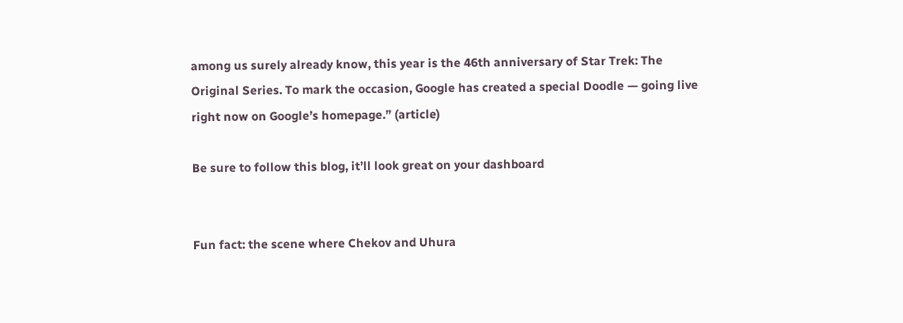among us surely already know, this year is the 46th anniversary of Star Trek: The Original Series. To mark the occasion, Google has created a special Doodle — going live right now on Google’s homepage.” (article)

Be sure to follow this blog, it’ll look great on your dashboard


Fun fact: the scene where Chekov and Uhura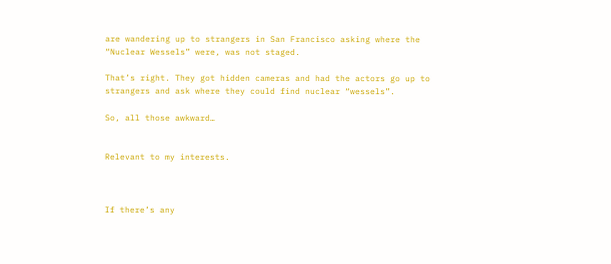are wandering up to strangers in San Francisco asking where the “Nuclear Wessels” were, was not staged.

That’s right. They got hidden cameras and had the actors go up to strangers and ask where they could find nuclear “wessels”.

So, all those awkward…


Relevant to my interests.



If there’s any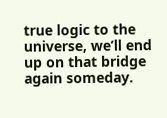true logic to the universe, we’ll end up on that bridge again someday.